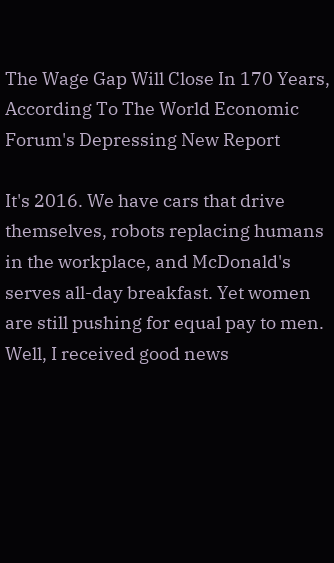The Wage Gap Will Close In 170 Years, According To The World Economic Forum's Depressing New Report

It's 2016. We have cars that drive themselves, robots replacing humans in the workplace, and McDonald's serves all-day breakfast. Yet women are still pushing for equal pay to men. Well, I received good news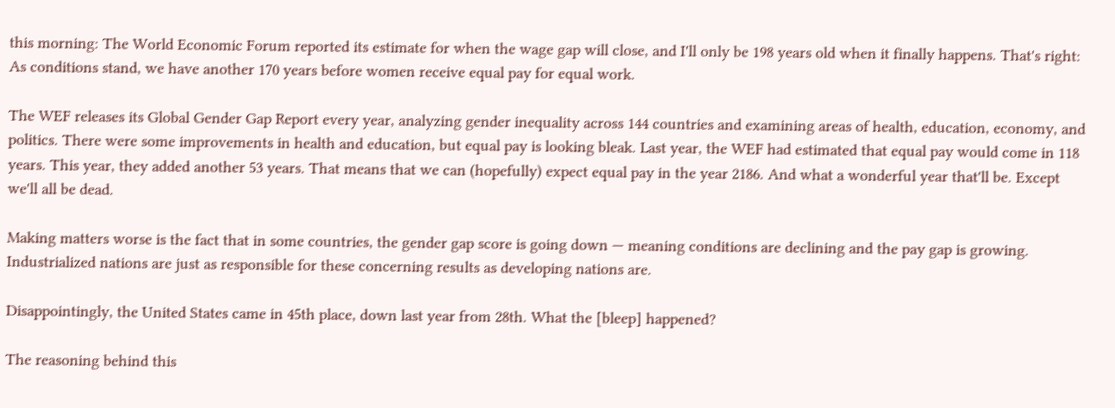this morning: The World Economic Forum reported its estimate for when the wage gap will close, and I'll only be 198 years old when it finally happens. That's right: As conditions stand, we have another 170 years before women receive equal pay for equal work.

The WEF releases its Global Gender Gap Report every year, analyzing gender inequality across 144 countries and examining areas of health, education, economy, and politics. There were some improvements in health and education, but equal pay is looking bleak. Last year, the WEF had estimated that equal pay would come in 118 years. This year, they added another 53 years. That means that we can (hopefully) expect equal pay in the year 2186. And what a wonderful year that'll be. Except we'll all be dead.

Making matters worse is the fact that in some countries, the gender gap score is going down — meaning conditions are declining and the pay gap is growing. Industrialized nations are just as responsible for these concerning results as developing nations are.

Disappointingly, the United States came in 45th place, down last year from 28th. What the [bleep] happened?

The reasoning behind this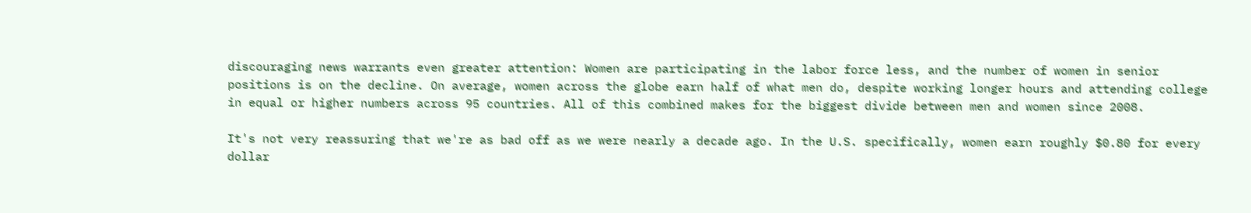discouraging news warrants even greater attention: Women are participating in the labor force less, and the number of women in senior positions is on the decline. On average, women across the globe earn half of what men do, despite working longer hours and attending college in equal or higher numbers across 95 countries. All of this combined makes for the biggest divide between men and women since 2008.

It's not very reassuring that we're as bad off as we were nearly a decade ago. In the U.S. specifically, women earn roughly $0.80 for every dollar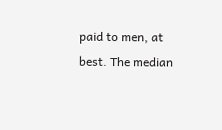paid to men, at best. The median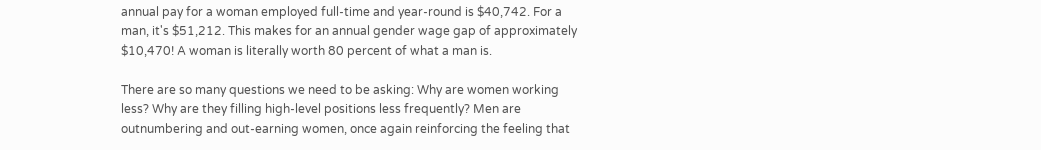annual pay for a woman employed full-time and year-round is $40,742. For a man, it's $51,212. This makes for an annual gender wage gap of approximately $10,470! A woman is literally worth 80 percent of what a man is.

There are so many questions we need to be asking: Why are women working less? Why are they filling high-level positions less frequently? Men are outnumbering and out-earning women, once again reinforcing the feeling that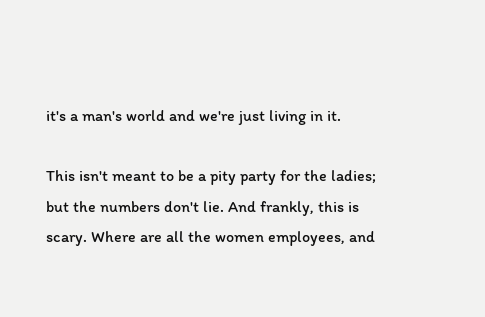it's a man's world and we're just living in it.

This isn't meant to be a pity party for the ladies; but the numbers don't lie. And frankly, this is scary. Where are all the women employees, and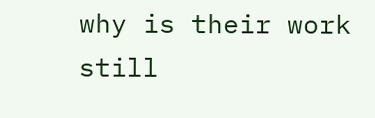why is their work still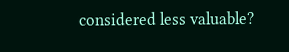considered less valuable?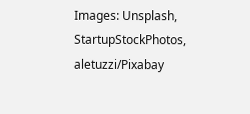Images: Unsplash, StartupStockPhotos, aletuzzi/Pixabay